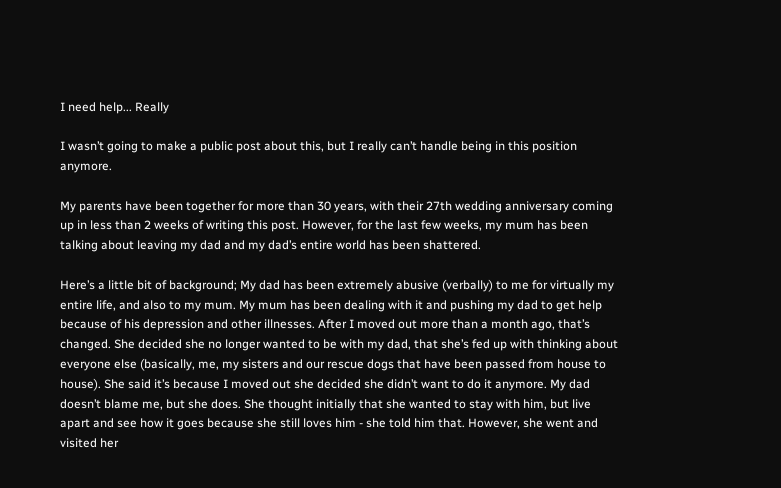I need help... Really

I wasn’t going to make a public post about this, but I really can’t handle being in this position anymore.

My parents have been together for more than 30 years, with their 27th wedding anniversary coming up in less than 2 weeks of writing this post. However, for the last few weeks, my mum has been talking about leaving my dad and my dad’s entire world has been shattered.

Here’s a little bit of background; My dad has been extremely abusive (verbally) to me for virtually my entire life, and also to my mum. My mum has been dealing with it and pushing my dad to get help because of his depression and other illnesses. After I moved out more than a month ago, that’s changed. She decided she no longer wanted to be with my dad, that she’s fed up with thinking about everyone else (basically, me, my sisters and our rescue dogs that have been passed from house to house). She said it’s because I moved out she decided she didn’t want to do it anymore. My dad doesn’t blame me, but she does. She thought initially that she wanted to stay with him, but live apart and see how it goes because she still loves him - she told him that. However, she went and visited her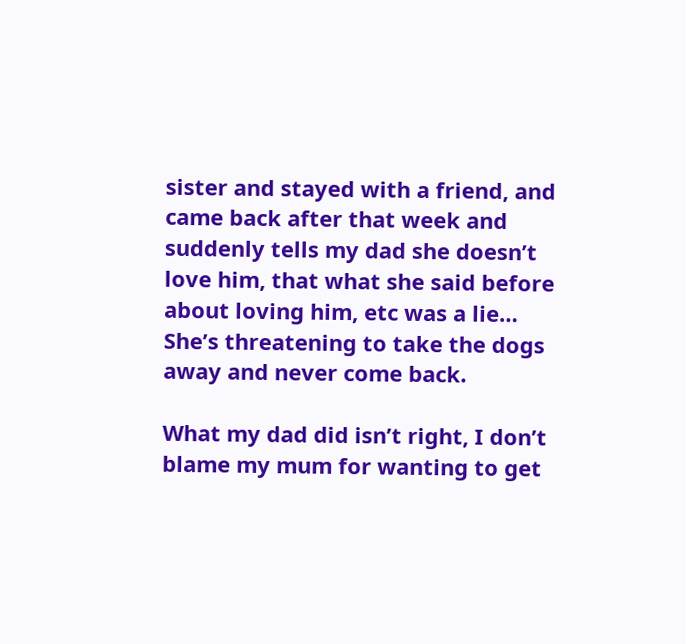sister and stayed with a friend, and came back after that week and suddenly tells my dad she doesn’t love him, that what she said before about loving him, etc was a lie… She’s threatening to take the dogs away and never come back.

What my dad did isn’t right, I don’t blame my mum for wanting to get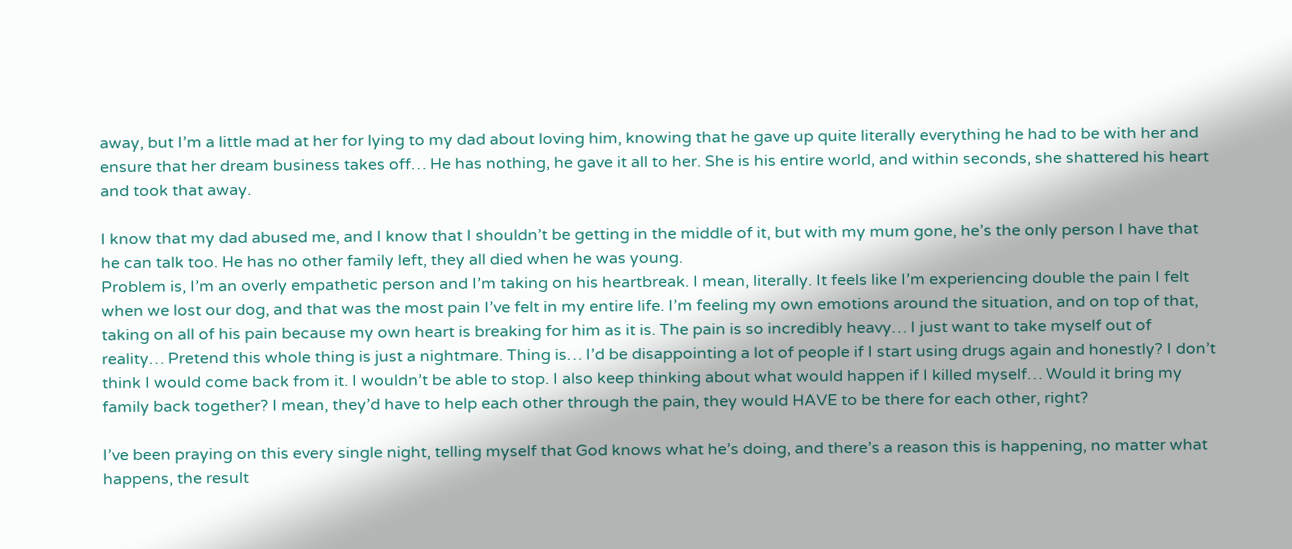away, but I’m a little mad at her for lying to my dad about loving him, knowing that he gave up quite literally everything he had to be with her and ensure that her dream business takes off… He has nothing, he gave it all to her. She is his entire world, and within seconds, she shattered his heart and took that away.

I know that my dad abused me, and I know that I shouldn’t be getting in the middle of it, but with my mum gone, he’s the only person I have that he can talk too. He has no other family left, they all died when he was young.
Problem is, I’m an overly empathetic person and I’m taking on his heartbreak. I mean, literally. It feels like I’m experiencing double the pain I felt when we lost our dog, and that was the most pain I’ve felt in my entire life. I’m feeling my own emotions around the situation, and on top of that, taking on all of his pain because my own heart is breaking for him as it is. The pain is so incredibly heavy… I just want to take myself out of reality… Pretend this whole thing is just a nightmare. Thing is… I’d be disappointing a lot of people if I start using drugs again and honestly? I don’t think I would come back from it. I wouldn’t be able to stop. I also keep thinking about what would happen if I killed myself… Would it bring my family back together? I mean, they’d have to help each other through the pain, they would HAVE to be there for each other, right?

I’ve been praying on this every single night, telling myself that God knows what he’s doing, and there’s a reason this is happening, no matter what happens, the result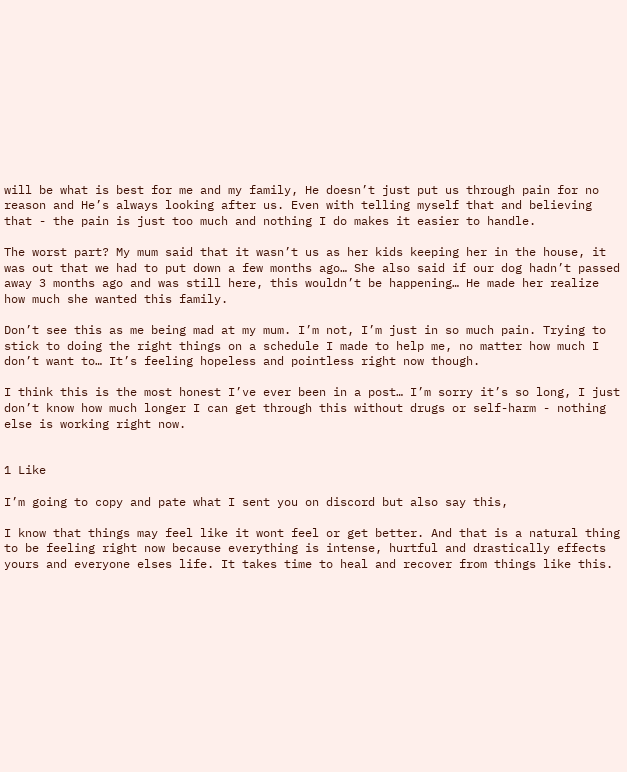will be what is best for me and my family, He doesn’t just put us through pain for no reason and He’s always looking after us. Even with telling myself that and believing that - the pain is just too much and nothing I do makes it easier to handle.

The worst part? My mum said that it wasn’t us as her kids keeping her in the house, it was out that we had to put down a few months ago… She also said if our dog hadn’t passed away 3 months ago and was still here, this wouldn’t be happening… He made her realize how much she wanted this family.

Don’t see this as me being mad at my mum. I’m not, I’m just in so much pain. Trying to stick to doing the right things on a schedule I made to help me, no matter how much I don’t want to… It’s feeling hopeless and pointless right now though.

I think this is the most honest I’ve ever been in a post… I’m sorry it’s so long, I just don’t know how much longer I can get through this without drugs or self-harm - nothing else is working right now.


1 Like

I’m going to copy and pate what I sent you on discord but also say this,

I know that things may feel like it wont feel or get better. And that is a natural thing to be feeling right now because everything is intense, hurtful and drastically effects yours and everyone elses life. It takes time to heal and recover from things like this.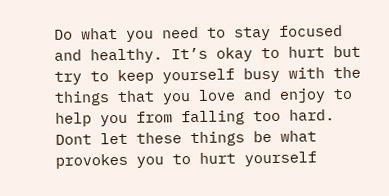Do what you need to stay focused and healthy. It’s okay to hurt but try to keep yourself busy with the things that you love and enjoy to help you from falling too hard. Dont let these things be what provokes you to hurt yourself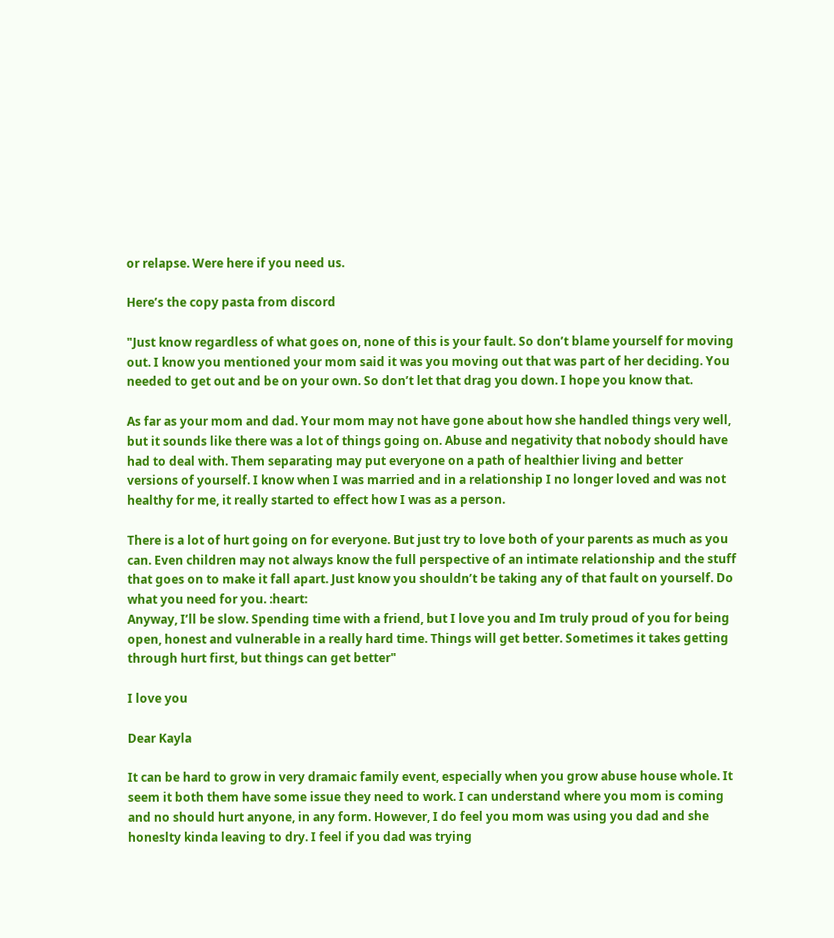or relapse. Were here if you need us.

Here’s the copy pasta from discord

"Just know regardless of what goes on, none of this is your fault. So don’t blame yourself for moving out. I know you mentioned your mom said it was you moving out that was part of her deciding. You needed to get out and be on your own. So don’t let that drag you down. I hope you know that.

As far as your mom and dad. Your mom may not have gone about how she handled things very well, but it sounds like there was a lot of things going on. Abuse and negativity that nobody should have had to deal with. Them separating may put everyone on a path of healthier living and better versions of yourself. I know when I was married and in a relationship I no longer loved and was not healthy for me, it really started to effect how I was as a person.

There is a lot of hurt going on for everyone. But just try to love both of your parents as much as you can. Even children may not always know the full perspective of an intimate relationship and the stuff that goes on to make it fall apart. Just know you shouldn’t be taking any of that fault on yourself. Do what you need for you. :heart:
Anyway, I’ll be slow. Spending time with a friend, but I love you and Im truly proud of you for being open, honest and vulnerable in a really hard time. Things will get better. Sometimes it takes getting through hurt first, but things can get better"

I love you

Dear Kayla

It can be hard to grow in very dramaic family event, especially when you grow abuse house whole. It seem it both them have some issue they need to work. I can understand where you mom is coming and no should hurt anyone, in any form. However, I do feel you mom was using you dad and she honeslty kinda leaving to dry. I feel if you dad was trying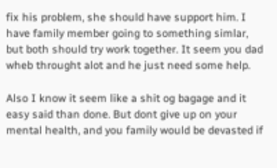fix his problem, she should have support him. I have family member going to something simlar, but both should try work together. It seem you dad wheb throught alot and he just need some help.

Also I know it seem like a shit og bagage and it easy said than done. But dont give up on your mental health, and you family would be devasted if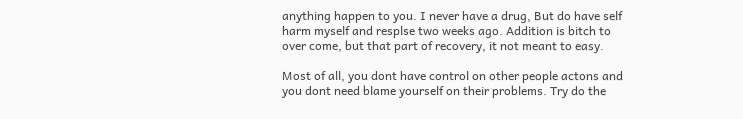anything happen to you. I never have a drug, But do have self harm myself and resplse two weeks ago. Addition is bitch to over come, but that part of recovery, it not meant to easy.

Most of all, you dont have control on other people actons and you dont need blame yourself on their problems. Try do the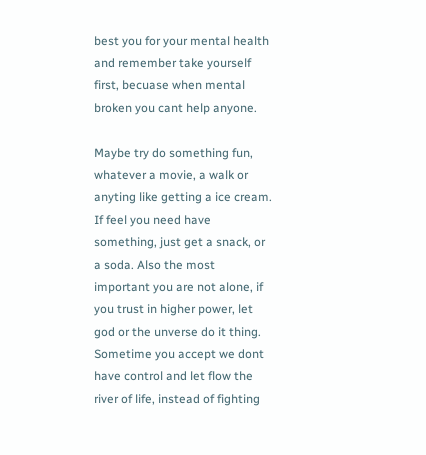best you for your mental health and remember take yourself first, becuase when mental broken you cant help anyone.

Maybe try do something fun, whatever a movie, a walk or anyting like getting a ice cream. If feel you need have something, just get a snack, or a soda. Also the most important you are not alone, if you trust in higher power, let god or the unverse do it thing. Sometime you accept we dont have control and let flow the river of life, instead of fighting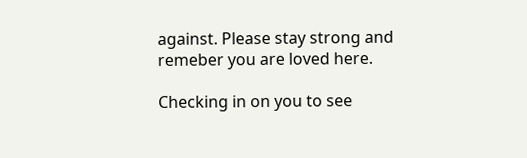against. Please stay strong and remeber you are loved here.

Checking in on you to see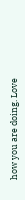how you are doing. Love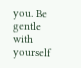you. Be gentle with yourself